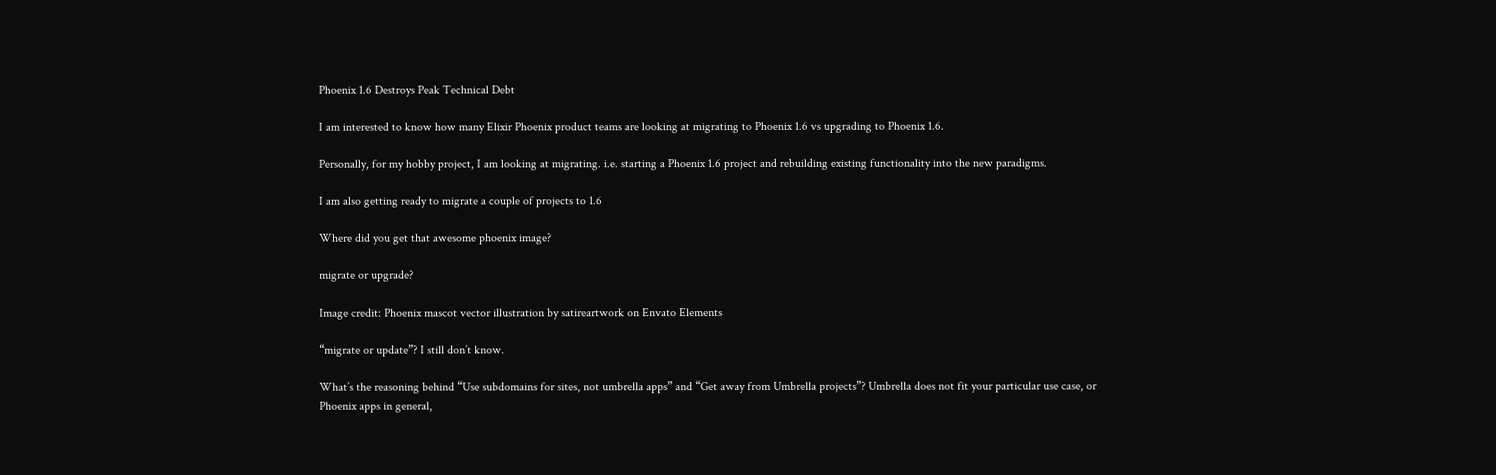Phoenix 1.6 Destroys Peak Technical Debt

I am interested to know how many Elixir Phoenix product teams are looking at migrating to Phoenix 1.6 vs upgrading to Phoenix 1.6.

Personally, for my hobby project, I am looking at migrating. i.e. starting a Phoenix 1.6 project and rebuilding existing functionality into the new paradigms.

I am also getting ready to migrate a couple of projects to 1.6

Where did you get that awesome phoenix image?

migrate or upgrade?

Image credit: Phoenix mascot vector illustration by satireartwork on Envato Elements

“migrate or update”? I still don’t know.

What’s the reasoning behind “Use subdomains for sites, not umbrella apps” and “Get away from Umbrella projects”? Umbrella does not fit your particular use case, or Phoenix apps in general,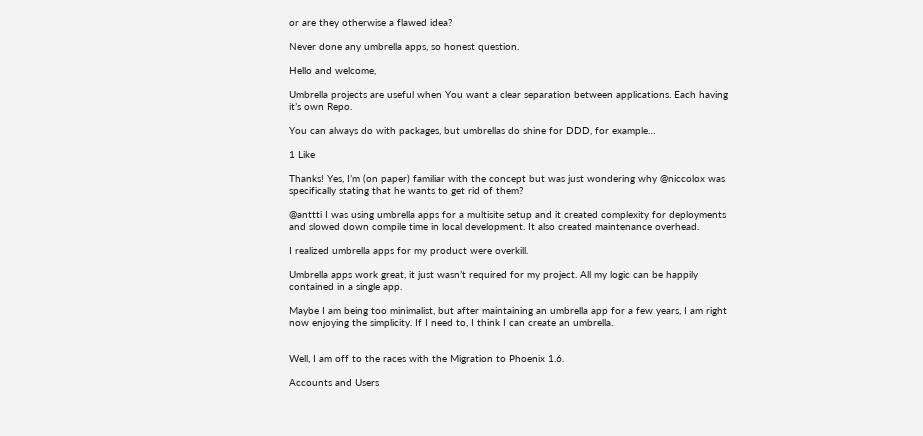or are they otherwise a flawed idea?

Never done any umbrella apps, so honest question.

Hello and welcome,

Umbrella projects are useful when You want a clear separation between applications. Each having it’s own Repo.

You can always do with packages, but umbrellas do shine for DDD, for example…

1 Like

Thanks! Yes, I’m (on paper) familiar with the concept but was just wondering why @niccolox was specifically stating that he wants to get rid of them?

@anttti I was using umbrella apps for a multisite setup and it created complexity for deployments and slowed down compile time in local development. It also created maintenance overhead.

I realized umbrella apps for my product were overkill.

Umbrella apps work great, it just wasn’t required for my project. All my logic can be happily contained in a single app.

Maybe I am being too minimalist, but after maintaining an umbrella app for a few years, I am right now enjoying the simplicity. If I need to, I think I can create an umbrella.


Well, I am off to the races with the Migration to Phoenix 1.6.

Accounts and Users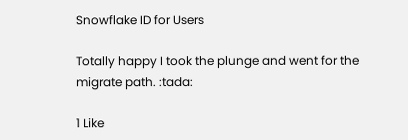Snowflake ID for Users

Totally happy I took the plunge and went for the migrate path. :tada:

1 Like